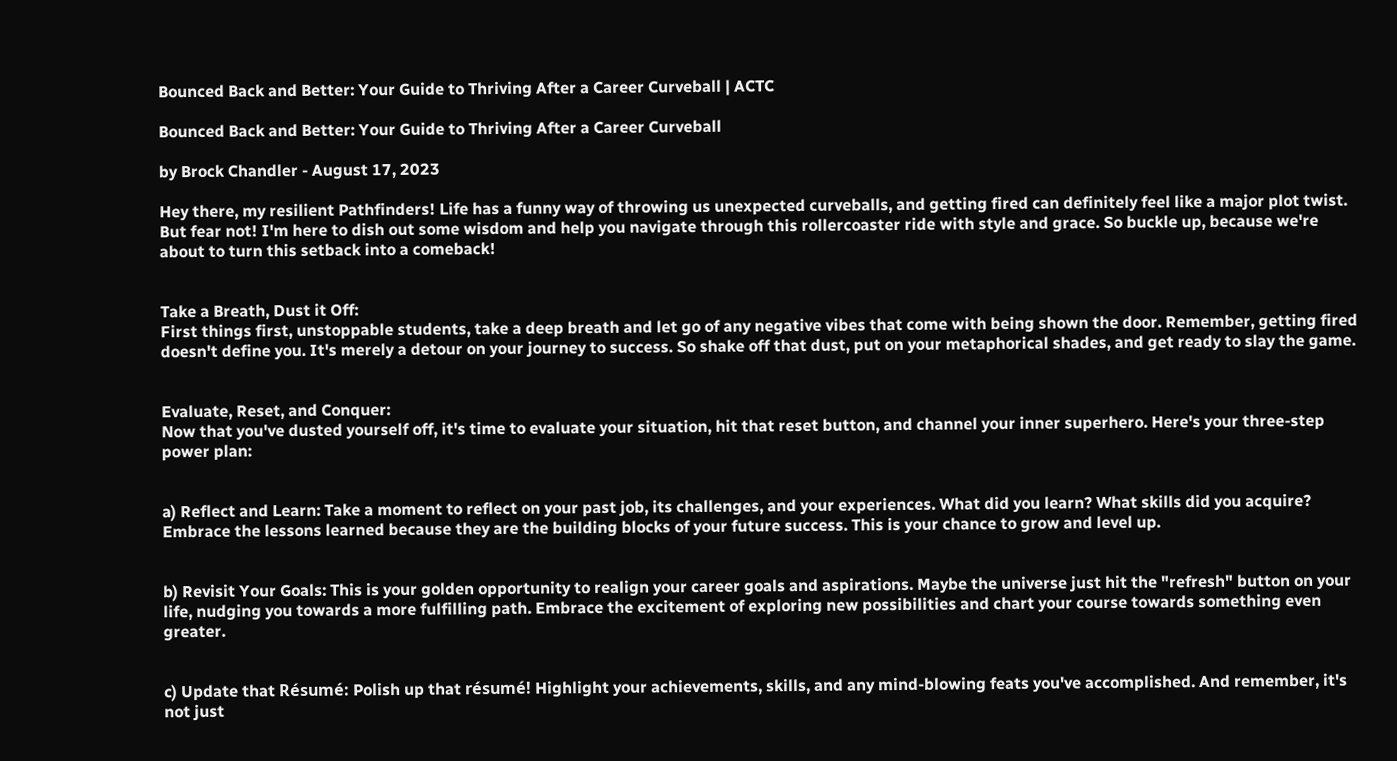Bounced Back and Better: Your Guide to Thriving After a Career Curveball | ACTC

Bounced Back and Better: Your Guide to Thriving After a Career Curveball

by Brock Chandler - August 17, 2023

Hey there, my resilient Pathfinders! Life has a funny way of throwing us unexpected curveballs, and getting fired can definitely feel like a major plot twist. But fear not! I'm here to dish out some wisdom and help you navigate through this rollercoaster ride with style and grace. So buckle up, because we're about to turn this setback into a comeback!


Take a Breath, Dust it Off:
First things first, unstoppable students, take a deep breath and let go of any negative vibes that come with being shown the door. Remember, getting fired doesn't define you. It's merely a detour on your journey to success. So shake off that dust, put on your metaphorical shades, and get ready to slay the game.


Evaluate, Reset, and Conquer:
Now that you've dusted yourself off, it's time to evaluate your situation, hit that reset button, and channel your inner superhero. Here's your three-step power plan:


a) Reflect and Learn: Take a moment to reflect on your past job, its challenges, and your experiences. What did you learn? What skills did you acquire? Embrace the lessons learned because they are the building blocks of your future success. This is your chance to grow and level up.


b) Revisit Your Goals: This is your golden opportunity to realign your career goals and aspirations. Maybe the universe just hit the "refresh" button on your life, nudging you towards a more fulfilling path. Embrace the excitement of exploring new possibilities and chart your course towards something even greater.


c) Update that Résumé: Polish up that résumé! Highlight your achievements, skills, and any mind-blowing feats you've accomplished. And remember, it's not just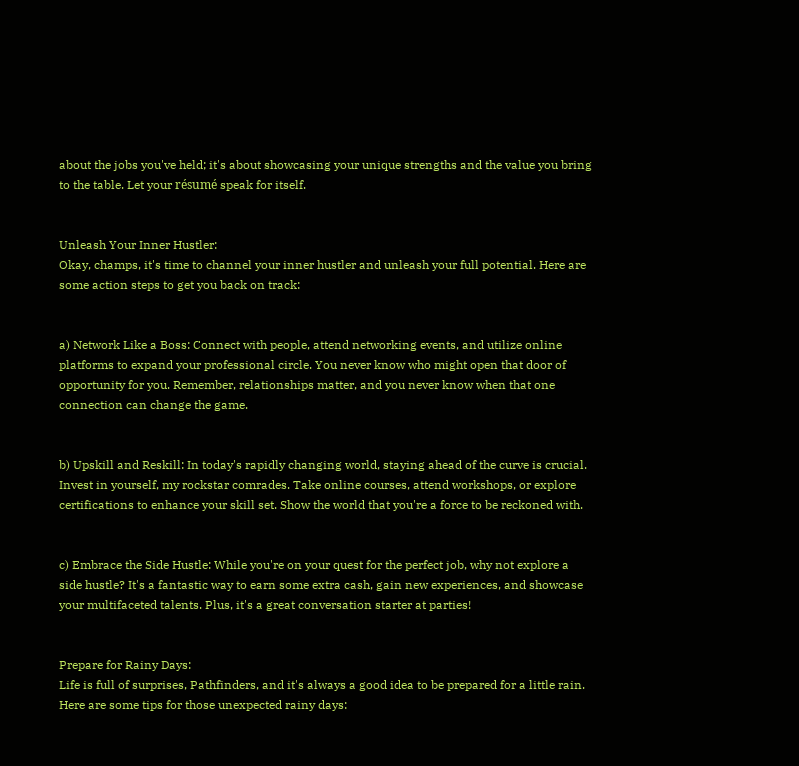about the jobs you've held; it's about showcasing your unique strengths and the value you bring to the table. Let your résumé speak for itself.


Unleash Your Inner Hustler:
Okay, champs, it's time to channel your inner hustler and unleash your full potential. Here are some action steps to get you back on track:


a) Network Like a Boss: Connect with people, attend networking events, and utilize online platforms to expand your professional circle. You never know who might open that door of opportunity for you. Remember, relationships matter, and you never know when that one connection can change the game.


b) Upskill and Reskill: In today's rapidly changing world, staying ahead of the curve is crucial. Invest in yourself, my rockstar comrades. Take online courses, attend workshops, or explore certifications to enhance your skill set. Show the world that you're a force to be reckoned with.


c) Embrace the Side Hustle: While you're on your quest for the perfect job, why not explore a side hustle? It's a fantastic way to earn some extra cash, gain new experiences, and showcase your multifaceted talents. Plus, it's a great conversation starter at parties!


Prepare for Rainy Days:
Life is full of surprises, Pathfinders, and it's always a good idea to be prepared for a little rain. Here are some tips for those unexpected rainy days: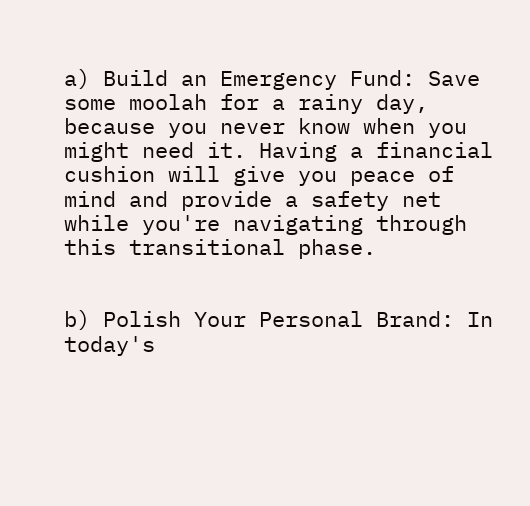a) Build an Emergency Fund: Save some moolah for a rainy day, because you never know when you might need it. Having a financial cushion will give you peace of mind and provide a safety net while you're navigating through this transitional phase.


b) Polish Your Personal Brand: In today's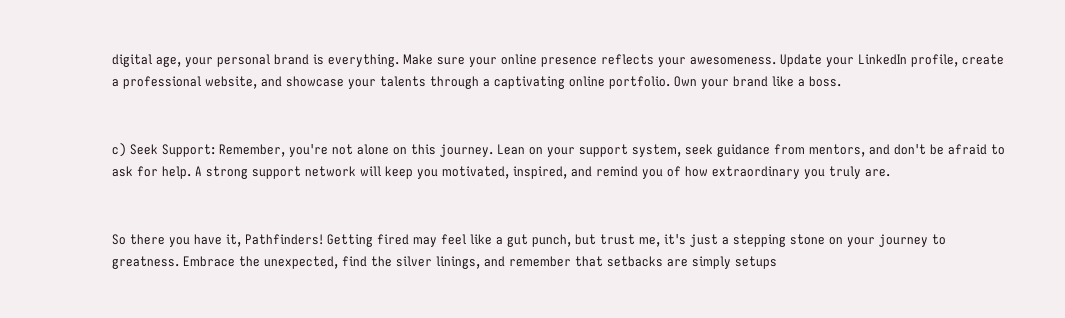digital age, your personal brand is everything. Make sure your online presence reflects your awesomeness. Update your LinkedIn profile, create a professional website, and showcase your talents through a captivating online portfolio. Own your brand like a boss.


c) Seek Support: Remember, you're not alone on this journey. Lean on your support system, seek guidance from mentors, and don't be afraid to ask for help. A strong support network will keep you motivated, inspired, and remind you of how extraordinary you truly are.


So there you have it, Pathfinders! Getting fired may feel like a gut punch, but trust me, it's just a stepping stone on your journey to greatness. Embrace the unexpected, find the silver linings, and remember that setbacks are simply setups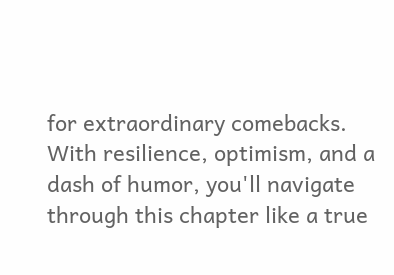for extraordinary comebacks. With resilience, optimism, and a dash of humor, you'll navigate through this chapter like a true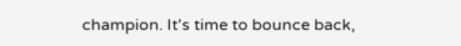champion. It's time to bounce back,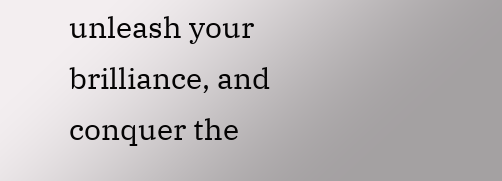unleash your brilliance, and conquer the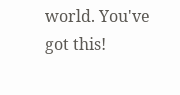world. You've got this!